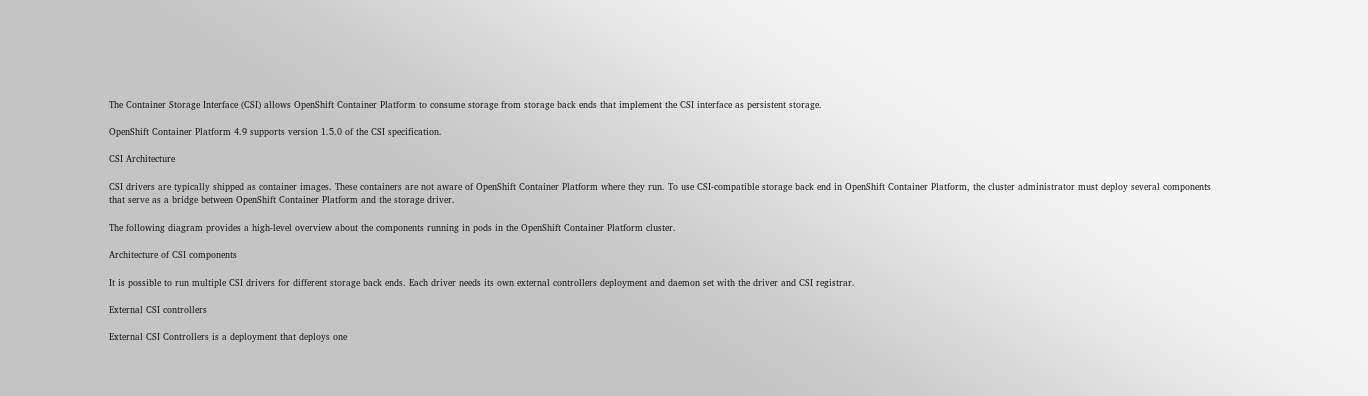The Container Storage Interface (CSI) allows OpenShift Container Platform to consume storage from storage back ends that implement the CSI interface as persistent storage.

OpenShift Container Platform 4.9 supports version 1.5.0 of the CSI specification.

CSI Architecture

CSI drivers are typically shipped as container images. These containers are not aware of OpenShift Container Platform where they run. To use CSI-compatible storage back end in OpenShift Container Platform, the cluster administrator must deploy several components that serve as a bridge between OpenShift Container Platform and the storage driver.

The following diagram provides a high-level overview about the components running in pods in the OpenShift Container Platform cluster.

Architecture of CSI components

It is possible to run multiple CSI drivers for different storage back ends. Each driver needs its own external controllers deployment and daemon set with the driver and CSI registrar.

External CSI controllers

External CSI Controllers is a deployment that deploys one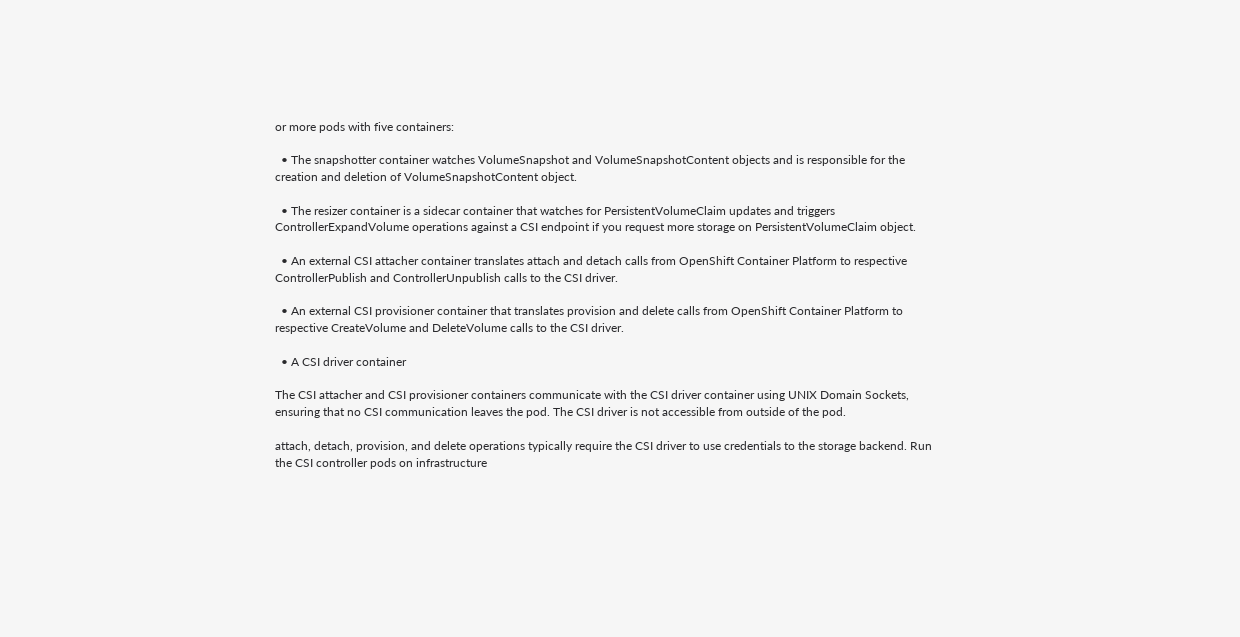or more pods with five containers:

  • The snapshotter container watches VolumeSnapshot and VolumeSnapshotContent objects and is responsible for the creation and deletion of VolumeSnapshotContent object.

  • The resizer container is a sidecar container that watches for PersistentVolumeClaim updates and triggers ControllerExpandVolume operations against a CSI endpoint if you request more storage on PersistentVolumeClaim object.

  • An external CSI attacher container translates attach and detach calls from OpenShift Container Platform to respective ControllerPublish and ControllerUnpublish calls to the CSI driver.

  • An external CSI provisioner container that translates provision and delete calls from OpenShift Container Platform to respective CreateVolume and DeleteVolume calls to the CSI driver.

  • A CSI driver container

The CSI attacher and CSI provisioner containers communicate with the CSI driver container using UNIX Domain Sockets, ensuring that no CSI communication leaves the pod. The CSI driver is not accessible from outside of the pod.

attach, detach, provision, and delete operations typically require the CSI driver to use credentials to the storage backend. Run the CSI controller pods on infrastructure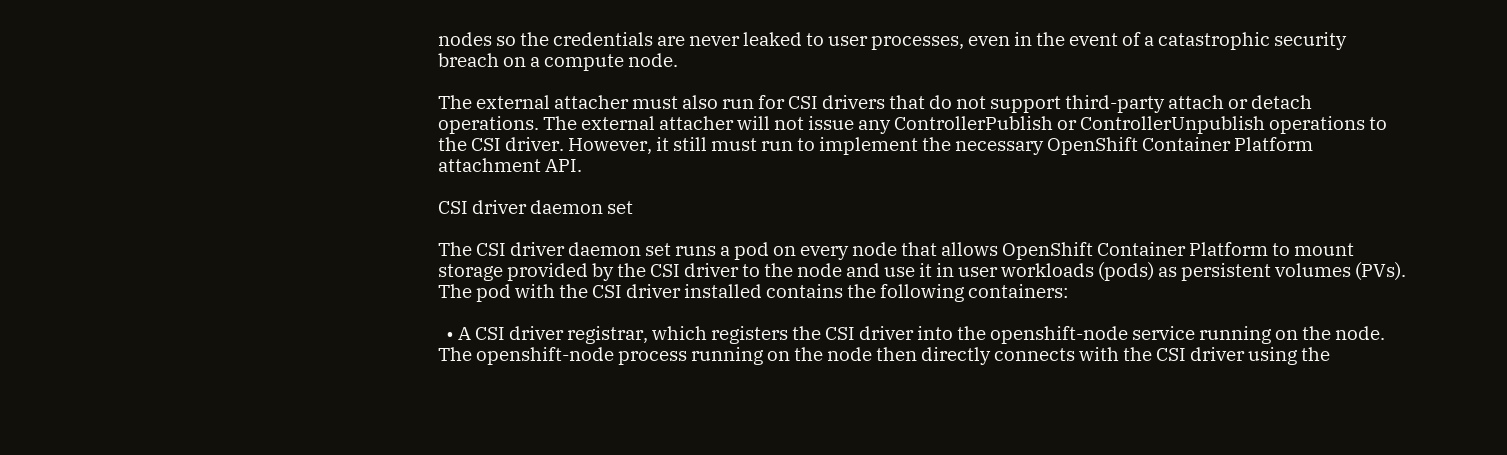nodes so the credentials are never leaked to user processes, even in the event of a catastrophic security breach on a compute node.

The external attacher must also run for CSI drivers that do not support third-party attach or detach operations. The external attacher will not issue any ControllerPublish or ControllerUnpublish operations to the CSI driver. However, it still must run to implement the necessary OpenShift Container Platform attachment API.

CSI driver daemon set

The CSI driver daemon set runs a pod on every node that allows OpenShift Container Platform to mount storage provided by the CSI driver to the node and use it in user workloads (pods) as persistent volumes (PVs). The pod with the CSI driver installed contains the following containers:

  • A CSI driver registrar, which registers the CSI driver into the openshift-node service running on the node. The openshift-node process running on the node then directly connects with the CSI driver using the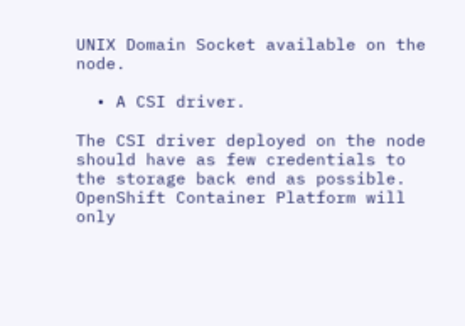UNIX Domain Socket available on the node.

  • A CSI driver.

The CSI driver deployed on the node should have as few credentials to the storage back end as possible. OpenShift Container Platform will only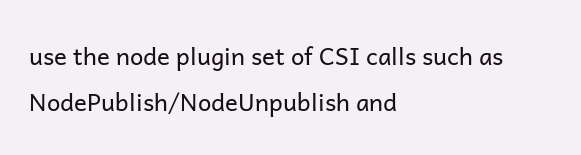use the node plugin set of CSI calls such as NodePublish/NodeUnpublish and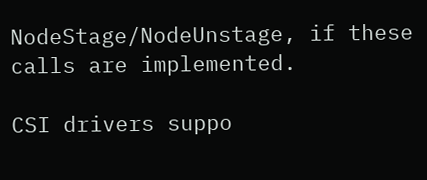NodeStage/NodeUnstage, if these calls are implemented.

CSI drivers suppo